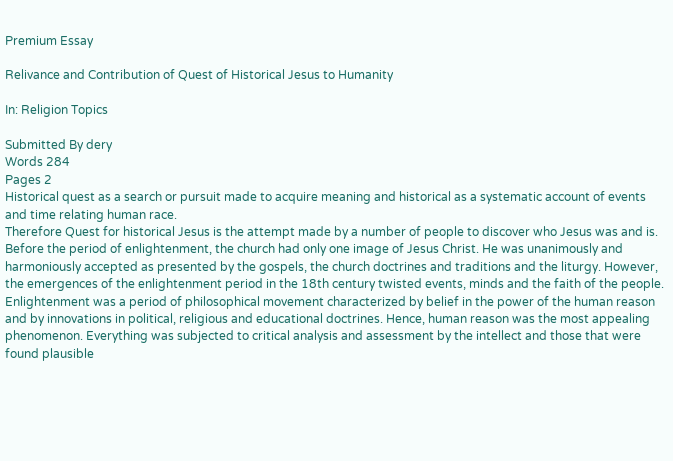Premium Essay

Relivance and Contribution of Quest of Historical Jesus to Humanity

In: Religion Topics

Submitted By dery
Words 284
Pages 2
Historical quest as a search or pursuit made to acquire meaning and historical as a systematic account of events and time relating human race.
Therefore Quest for historical Jesus is the attempt made by a number of people to discover who Jesus was and is.
Before the period of enlightenment, the church had only one image of Jesus Christ. He was unanimously and harmoniously accepted as presented by the gospels, the church doctrines and traditions and the liturgy. However, the emergences of the enlightenment period in the 18th century twisted events, minds and the faith of the people. Enlightenment was a period of philosophical movement characterized by belief in the power of the human reason and by innovations in political, religious and educational doctrines. Hence, human reason was the most appealing phenomenon. Everything was subjected to critical analysis and assessment by the intellect and those that were found plausible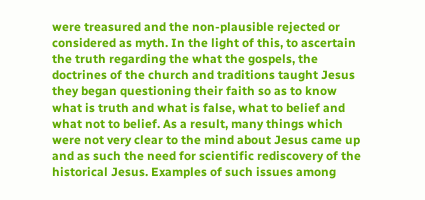were treasured and the non-plausible rejected or considered as myth. In the light of this, to ascertain the truth regarding the what the gospels, the doctrines of the church and traditions taught Jesus they began questioning their faith so as to know what is truth and what is false, what to belief and what not to belief. As a result, many things which were not very clear to the mind about Jesus came up and as such the need for scientific rediscovery of the historical Jesus. Examples of such issues among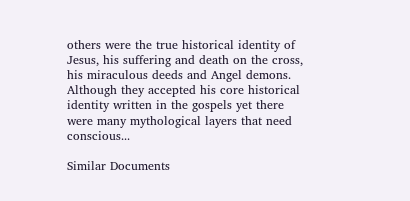others were the true historical identity of Jesus, his suffering and death on the cross, his miraculous deeds and Angel demons.
Although they accepted his core historical identity written in the gospels yet there were many mythological layers that need conscious...

Similar Documents